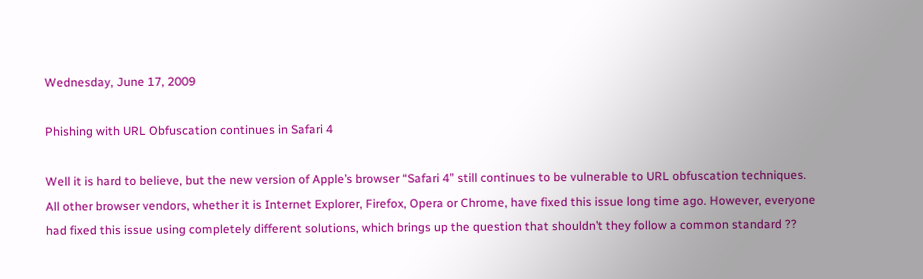Wednesday, June 17, 2009

Phishing with URL Obfuscation continues in Safari 4

Well it is hard to believe, but the new version of Apple’s browser “Safari 4” still continues to be vulnerable to URL obfuscation techniques. All other browser vendors, whether it is Internet Explorer, Firefox, Opera or Chrome, have fixed this issue long time ago. However, everyone had fixed this issue using completely different solutions, which brings up the question that shouldn’t they follow a common standard ??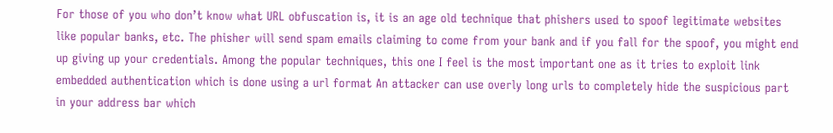For those of you who don’t know what URL obfuscation is, it is an age old technique that phishers used to spoof legitimate websites like popular banks, etc. The phisher will send spam emails claiming to come from your bank and if you fall for the spoof, you might end up giving up your credentials. Among the popular techniques, this one I feel is the most important one as it tries to exploit link embedded authentication which is done using a url format An attacker can use overly long urls to completely hide the suspicious part in your address bar which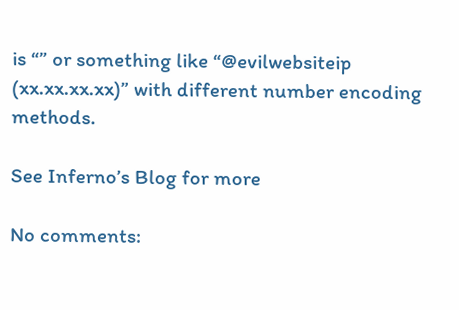is “” or something like “@evilwebsiteip (xx.xx.xx.xx)” with different number encoding methods.

See Inferno’s Blog for more

No comments: